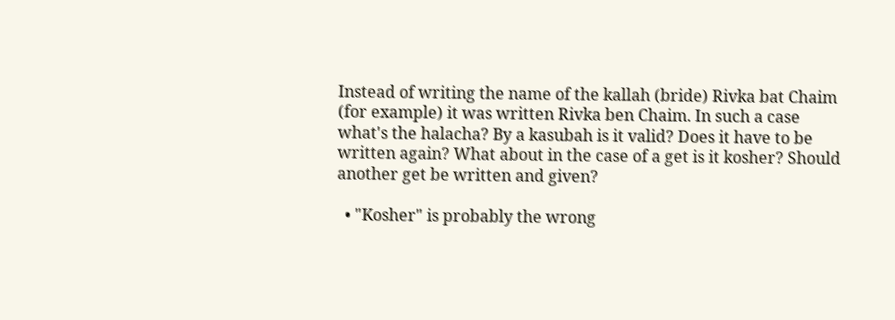Instead of writing the name of the kallah (bride) Rivka bat Chaim (for example) it was written Rivka ben Chaim. In such a case what's the halacha? By a kasubah is it valid? Does it have to be written again? What about in the case of a get is it kosher? Should another get be written and given?

  • "Kosher" is probably the wrong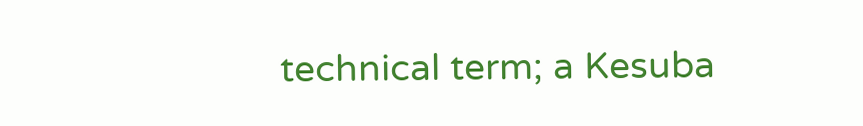technical term; a Kesuba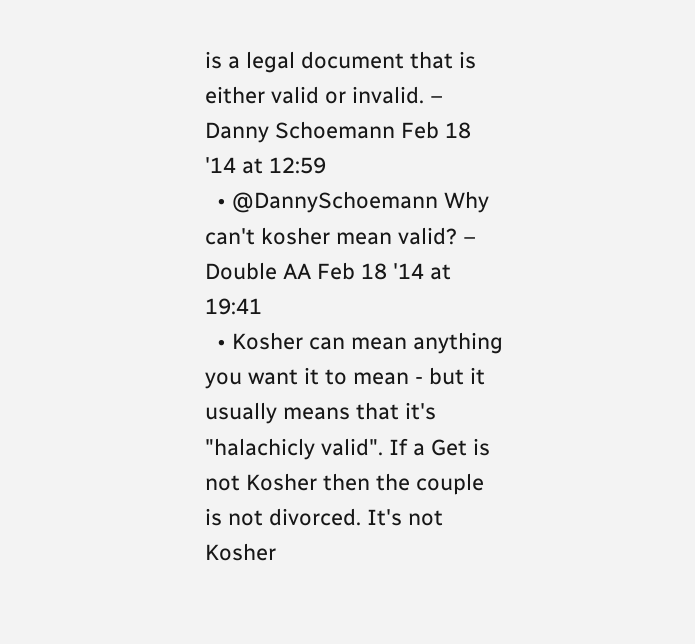is a legal document that is either valid or invalid. – Danny Schoemann Feb 18 '14 at 12:59
  • @DannySchoemann Why can't kosher mean valid? – Double AA Feb 18 '14 at 19:41
  • Kosher can mean anything you want it to mean - but it usually means that it's "halachicly valid". If a Get is not Kosher then the couple is not divorced. It's not Kosher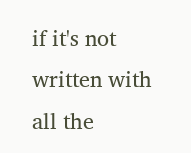if it's not written with all the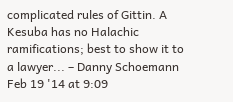complicated rules of Gittin. A Kesuba has no Halachic ramifications; best to show it to a lawyer... – Danny Schoemann Feb 19 '14 at 9:09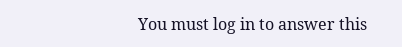You must log in to answer this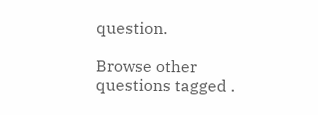question.

Browse other questions tagged .